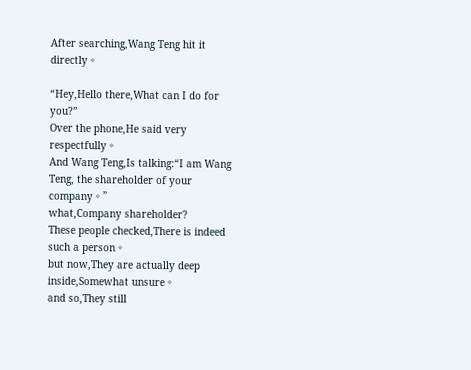After searching,Wang Teng hit it directly。

“Hey,Hello there,What can I do for you?”
Over the phone,He said very respectfully。
And Wang Teng,Is talking:“I am Wang Teng, the shareholder of your company。”
what,Company shareholder?
These people checked,There is indeed such a person。
but now,They are actually deep inside,Somewhat unsure。
and so,They still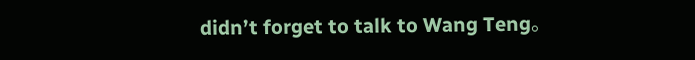didn’t forget to talk to Wang Teng。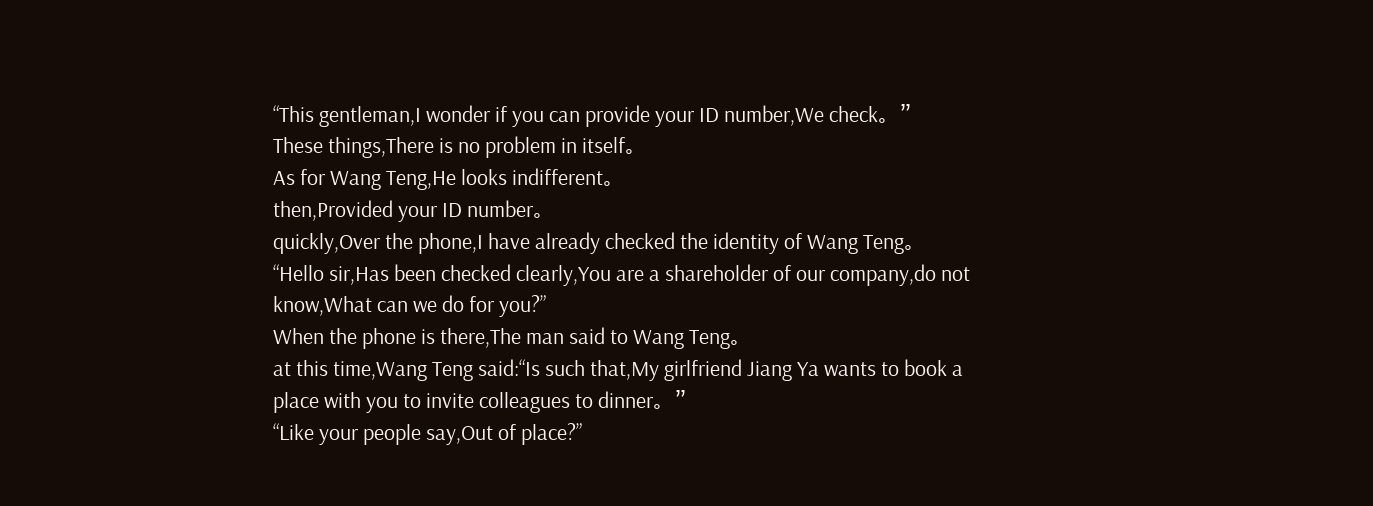“This gentleman,I wonder if you can provide your ID number,We check。”
These things,There is no problem in itself。
As for Wang Teng,He looks indifferent。
then,Provided your ID number。
quickly,Over the phone,I have already checked the identity of Wang Teng。
“Hello sir,Has been checked clearly,You are a shareholder of our company,do not know,What can we do for you?”
When the phone is there,The man said to Wang Teng。
at this time,Wang Teng said:“Is such that,My girlfriend Jiang Ya wants to book a place with you to invite colleagues to dinner。”
“Like your people say,Out of place?”